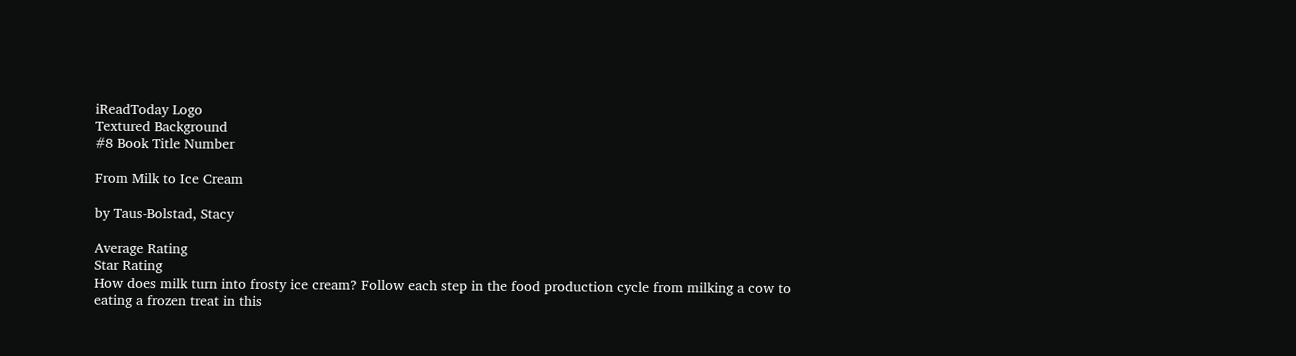iReadToday Logo
Textured Background
#8 Book Title Number

From Milk to Ice Cream

by Taus-Bolstad, Stacy

Average Rating
Star Rating
How does milk turn into frosty ice cream? Follow each step in the food production cycle from milking a cow to eating a frozen treat in this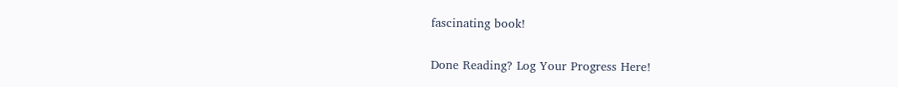fascinating book!

Done Reading? Log Your Progress Here!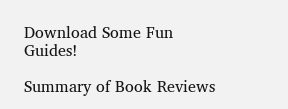Download Some Fun Guides!

Summary of Book Reviews